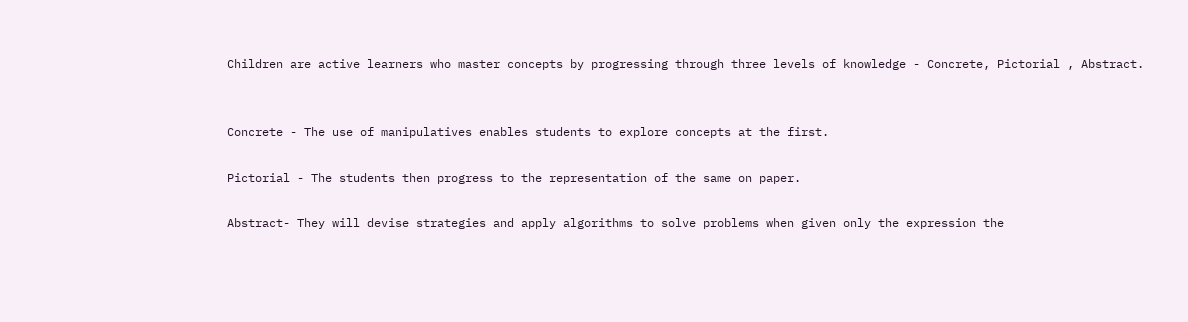Children are active learners who master concepts by progressing through three levels of knowledge - Concrete, Pictorial , Abstract.


Concrete - The use of manipulatives enables students to explore concepts at the first.

Pictorial - The students then progress to the representation of the same on paper.

Abstract- They will devise strategies and apply algorithms to solve problems when given only the expression the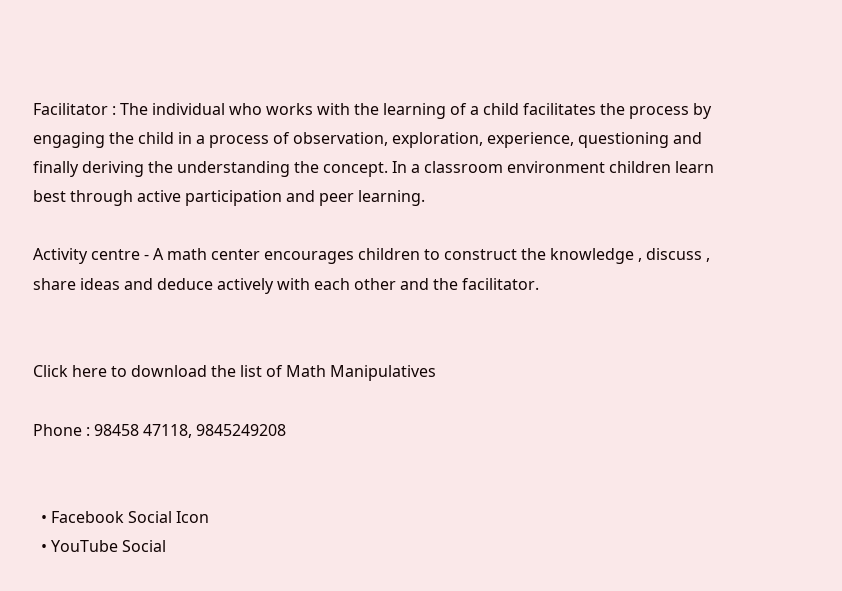Facilitator : The individual who works with the learning of a child facilitates the process by engaging the child in a process of observation, exploration, experience, questioning and finally deriving the understanding the concept. In a classroom environment children learn best through active participation and peer learning.

Activity centre - A math center encourages children to construct the knowledge , discuss , share ideas and deduce actively with each other and the facilitator.


Click here to download the list of Math Manipulatives

Phone : 98458 47118, 9845249208


  • Facebook Social Icon
  • YouTube Social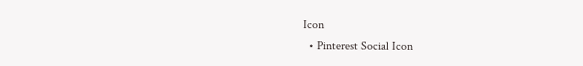Icon
  • Pinterest Social Icon